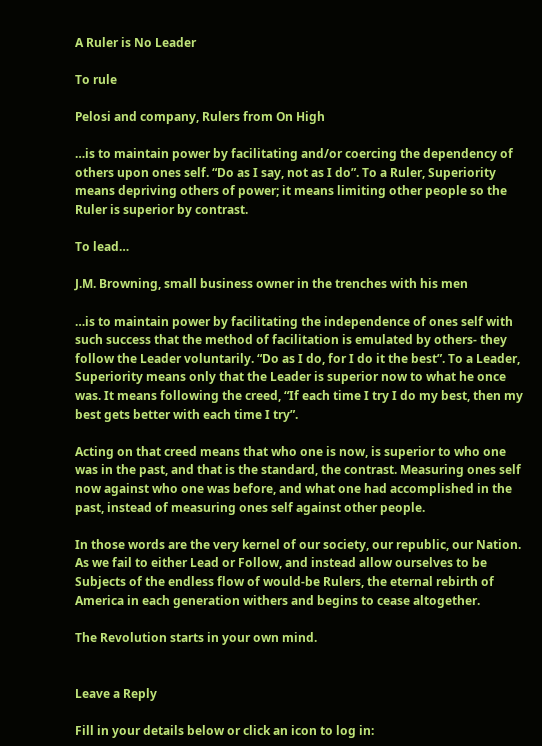A Ruler is No Leader

To rule

Pelosi and company, Rulers from On High

…is to maintain power by facilitating and/or coercing the dependency of others upon ones self. “Do as I say, not as I do”. To a Ruler, Superiority means depriving others of power; it means limiting other people so the Ruler is superior by contrast.

To lead…

J.M. Browning, small business owner in the trenches with his men

…is to maintain power by facilitating the independence of ones self with such success that the method of facilitation is emulated by others- they follow the Leader voluntarily. “Do as I do, for I do it the best”. To a Leader, Superiority means only that the Leader is superior now to what he once was. It means following the creed, “If each time I try I do my best, then my best gets better with each time I try”.

Acting on that creed means that who one is now, is superior to who one was in the past, and that is the standard, the contrast. Measuring ones self now against who one was before, and what one had accomplished in the past, instead of measuring ones self against other people.

In those words are the very kernel of our society, our republic, our Nation. As we fail to either Lead or Follow, and instead allow ourselves to be Subjects of the endless flow of would-be Rulers, the eternal rebirth of America in each generation withers and begins to cease altogether.

The Revolution starts in your own mind.


Leave a Reply

Fill in your details below or click an icon to log in: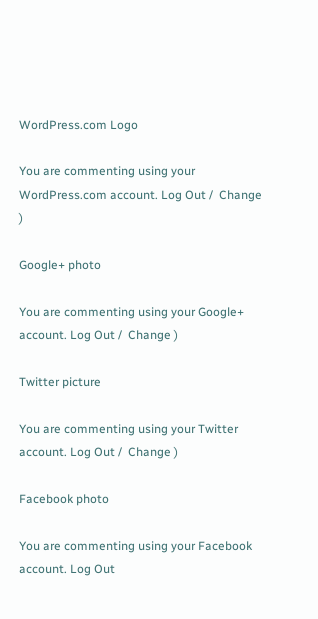WordPress.com Logo

You are commenting using your WordPress.com account. Log Out /  Change )

Google+ photo

You are commenting using your Google+ account. Log Out /  Change )

Twitter picture

You are commenting using your Twitter account. Log Out /  Change )

Facebook photo

You are commenting using your Facebook account. Log Out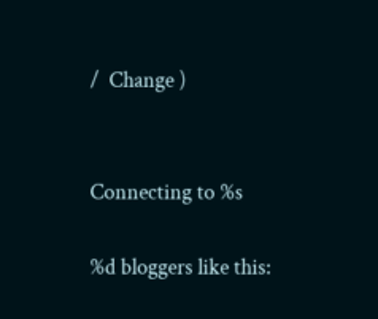/  Change )


Connecting to %s

%d bloggers like this: